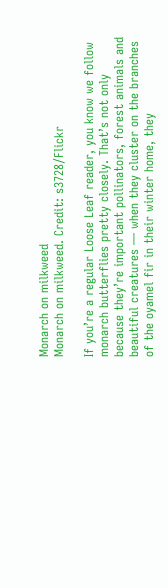Monarch on milkweed
Monarch on milkweed. Credit: s3728/Flickr

If you’re a regular Loose Leaf reader, you know we follow monarch butterflies pretty closely. That’s not only because they’re important pollinators, forest animals and beautiful creatures — when they cluster on the branches of the oyamel fir in their winter home, they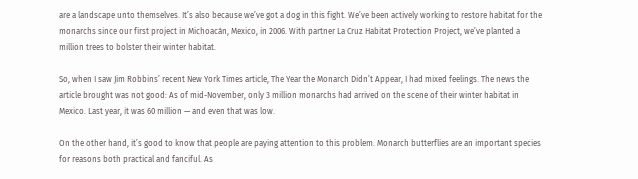are a landscape unto themselves. It’s also because we’ve got a dog in this fight. We’ve been actively working to restore habitat for the monarchs since our first project in Michoacán, Mexico, in 2006. With partner La Cruz Habitat Protection Project, we’ve planted a million trees to bolster their winter habitat.

So, when I saw Jim Robbins’ recent New York Times article, The Year the Monarch Didn’t Appear, I had mixed feelings. The news the article brought was not good: As of mid-November, only 3 million monarchs had arrived on the scene of their winter habitat in Mexico. Last year, it was 60 million — and even that was low.

On the other hand, it’s good to know that people are paying attention to this problem. Monarch butterflies are an important species for reasons both practical and fanciful. As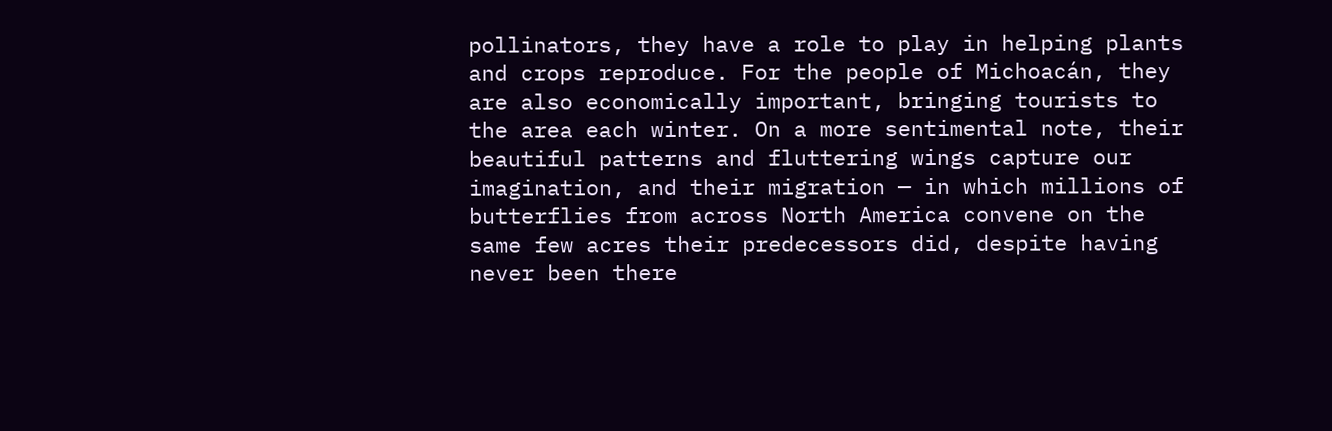pollinators, they have a role to play in helping plants and crops reproduce. For the people of Michoacán, they are also economically important, bringing tourists to the area each winter. On a more sentimental note, their beautiful patterns and fluttering wings capture our imagination, and their migration — in which millions of butterflies from across North America convene on the same few acres their predecessors did, despite having never been there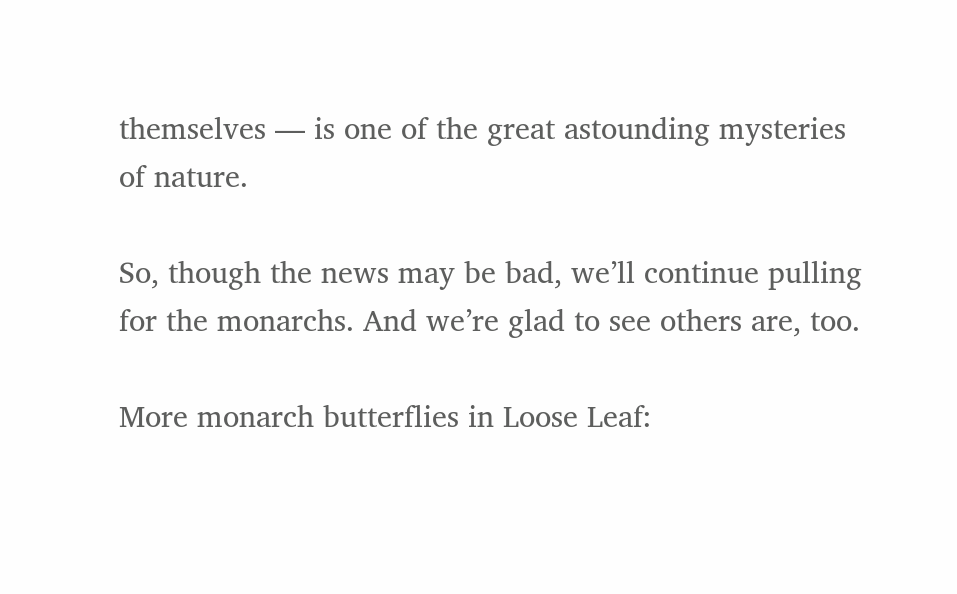themselves — is one of the great astounding mysteries of nature.

So, though the news may be bad, we’ll continue pulling for the monarchs. And we’re glad to see others are, too.

More monarch butterflies in Loose Leaf: